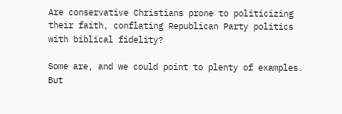Are conservative Christians prone to politicizing their faith, conflating Republican Party politics with biblical fidelity?

Some are, and we could point to plenty of examples. But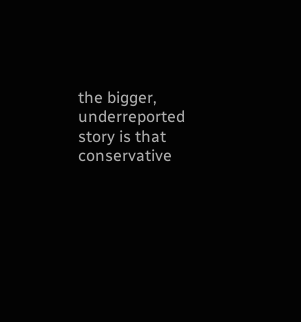the bigger, underreported story is that conservative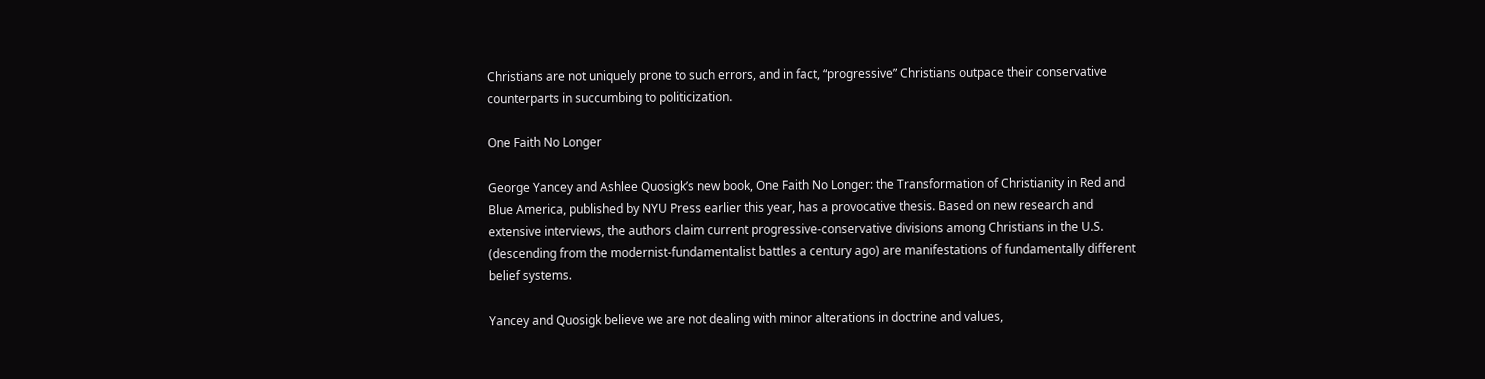Christians are not uniquely prone to such errors, and in fact, “progressive” Christians outpace their conservative counterparts in succumbing to politicization.

One Faith No Longer

George Yancey and Ashlee Quosigk’s new book, One Faith No Longer: the Transformation of Christianity in Red and Blue America, published by NYU Press earlier this year, has a provocative thesis. Based on new research and extensive interviews, the authors claim current progressive-conservative divisions among Christians in the U.S. (descending from the modernist-fundamentalist battles a century ago) are manifestations of fundamentally different belief systems.

Yancey and Quosigk believe we are not dealing with minor alterations in doctrine and values,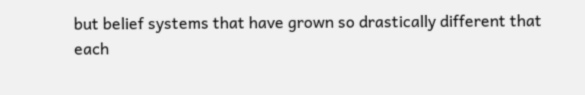but belief systems that have grown so drastically different that each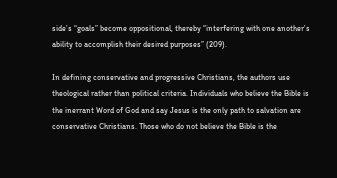side’s “goals” become oppositional, thereby “interfering with one another’s ability to accomplish their desired purposes” (209).

In defining conservative and progressive Christians, the authors use theological rather than political criteria. Individuals who believe the Bible is the inerrant Word of God and say Jesus is the only path to salvation are conservative Christians. Those who do not believe the Bible is the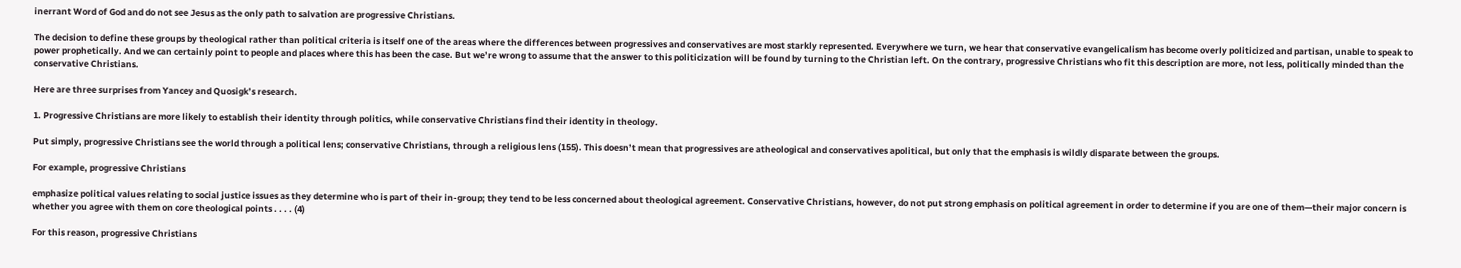inerrant Word of God and do not see Jesus as the only path to salvation are progressive Christians.

The decision to define these groups by theological rather than political criteria is itself one of the areas where the differences between progressives and conservatives are most starkly represented. Everywhere we turn, we hear that conservative evangelicalism has become overly politicized and partisan, unable to speak to power prophetically. And we can certainly point to people and places where this has been the case. But we’re wrong to assume that the answer to this politicization will be found by turning to the Christian left. On the contrary, progressive Christians who fit this description are more, not less, politically minded than the conservative Christians.

Here are three surprises from Yancey and Quosigk’s research.

1. Progressive Christians are more likely to establish their identity through politics, while conservative Christians find their identity in theology.

Put simply, progressive Christians see the world through a political lens; conservative Christians, through a religious lens (155). This doesn’t mean that progressives are atheological and conservatives apolitical, but only that the emphasis is wildly disparate between the groups.

For example, progressive Christians

emphasize political values relating to social justice issues as they determine who is part of their in-group; they tend to be less concerned about theological agreement. Conservative Christians, however, do not put strong emphasis on political agreement in order to determine if you are one of them—their major concern is whether you agree with them on core theological points . . . . (4)

For this reason, progressive Christians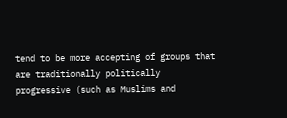tend to be more accepting of groups that are traditionally politically progressive (such as Muslims and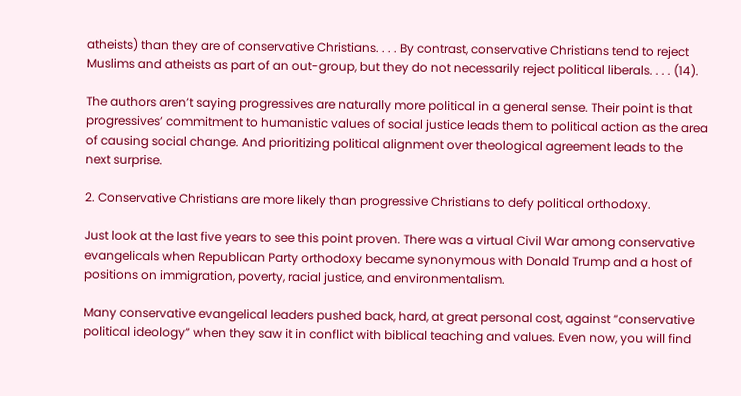atheists) than they are of conservative Christians. . . . By contrast, conservative Christians tend to reject Muslims and atheists as part of an out-group, but they do not necessarily reject political liberals. . . . (14).

The authors aren’t saying progressives are naturally more political in a general sense. Their point is that progressives’ commitment to humanistic values of social justice leads them to political action as the area of causing social change. And prioritizing political alignment over theological agreement leads to the next surprise.

2. Conservative Christians are more likely than progressive Christians to defy political orthodoxy.

Just look at the last five years to see this point proven. There was a virtual Civil War among conservative evangelicals when Republican Party orthodoxy became synonymous with Donald Trump and a host of positions on immigration, poverty, racial justice, and environmentalism.

Many conservative evangelical leaders pushed back, hard, at great personal cost, against “conservative political ideology” when they saw it in conflict with biblical teaching and values. Even now, you will find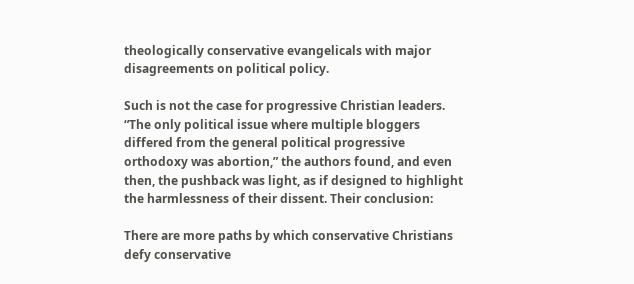theologically conservative evangelicals with major disagreements on political policy.

Such is not the case for progressive Christian leaders. “The only political issue where multiple bloggers differed from the general political progressive orthodoxy was abortion,” the authors found, and even then, the pushback was light, as if designed to highlight the harmlessness of their dissent. Their conclusion:

There are more paths by which conservative Christians defy conservative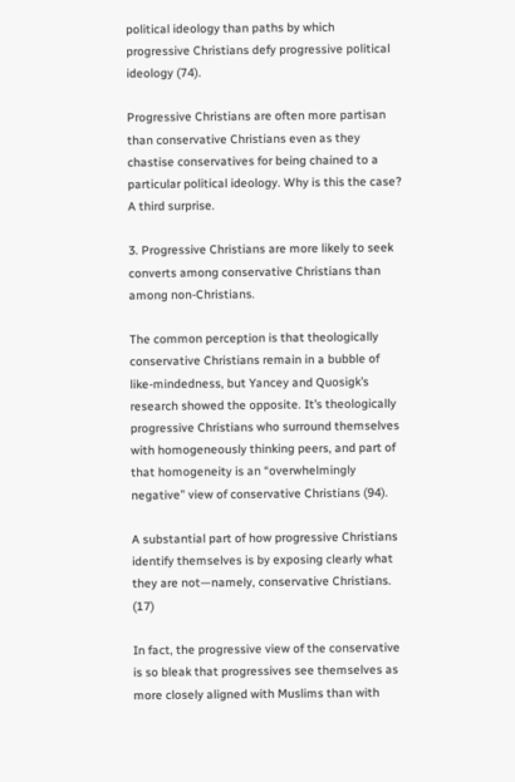political ideology than paths by which progressive Christians defy progressive political ideology (74).

Progressive Christians are often more partisan than conservative Christians even as they chastise conservatives for being chained to a particular political ideology. Why is this the case? A third surprise.

3. Progressive Christians are more likely to seek converts among conservative Christians than among non-Christians.

The common perception is that theologically conservative Christians remain in a bubble of like-mindedness, but Yancey and Quosigk’s research showed the opposite. It’s theologically progressive Christians who surround themselves with homogeneously thinking peers, and part of that homogeneity is an “overwhelmingly negative” view of conservative Christians (94).

A substantial part of how progressive Christians identify themselves is by exposing clearly what they are not—namely, conservative Christians. (17)

In fact, the progressive view of the conservative is so bleak that progressives see themselves as more closely aligned with Muslims than with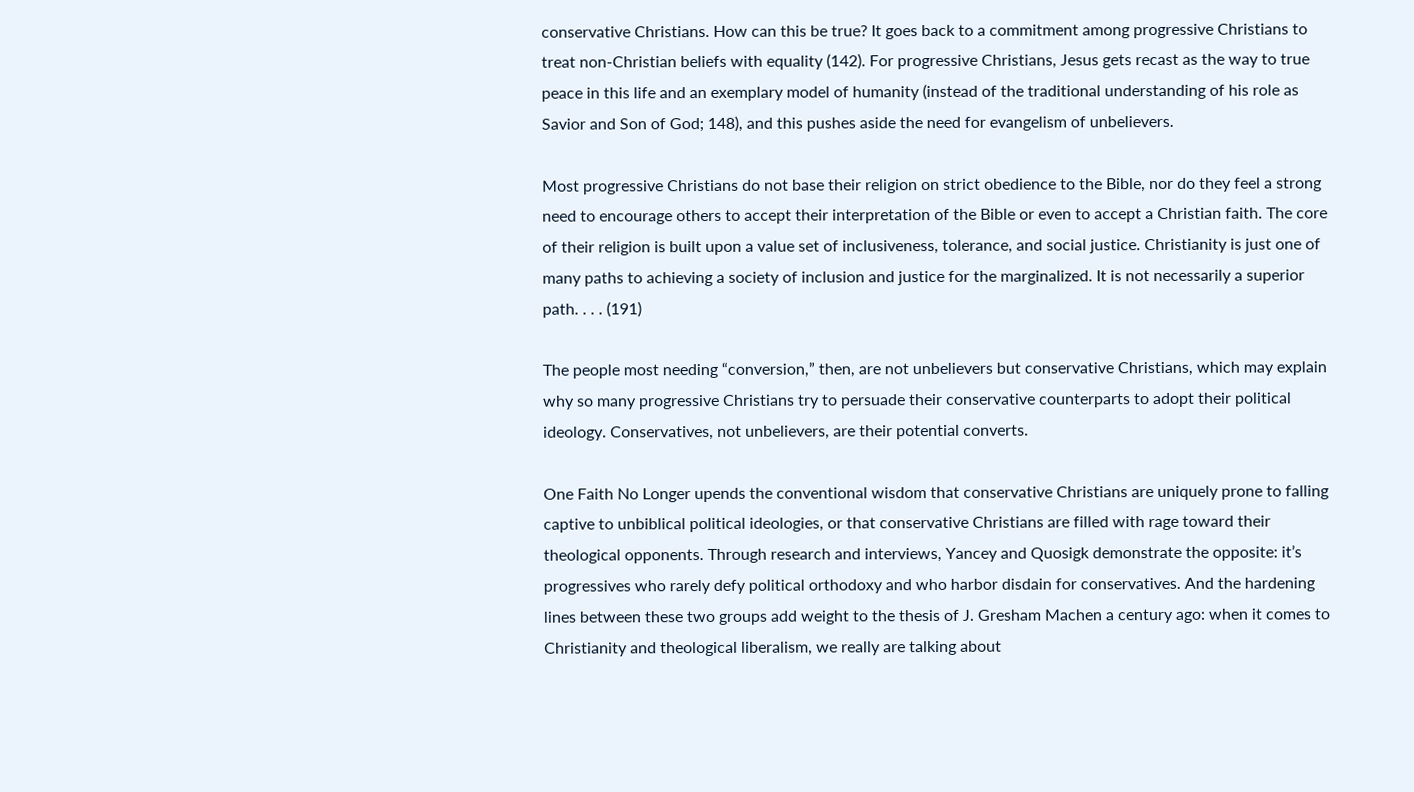conservative Christians. How can this be true? It goes back to a commitment among progressive Christians to treat non-Christian beliefs with equality (142). For progressive Christians, Jesus gets recast as the way to true peace in this life and an exemplary model of humanity (instead of the traditional understanding of his role as Savior and Son of God; 148), and this pushes aside the need for evangelism of unbelievers.

Most progressive Christians do not base their religion on strict obedience to the Bible, nor do they feel a strong need to encourage others to accept their interpretation of the Bible or even to accept a Christian faith. The core of their religion is built upon a value set of inclusiveness, tolerance, and social justice. Christianity is just one of many paths to achieving a society of inclusion and justice for the marginalized. It is not necessarily a superior path. . . . (191)

The people most needing “conversion,” then, are not unbelievers but conservative Christians, which may explain why so many progressive Christians try to persuade their conservative counterparts to adopt their political ideology. Conservatives, not unbelievers, are their potential converts.

One Faith No Longer upends the conventional wisdom that conservative Christians are uniquely prone to falling captive to unbiblical political ideologies, or that conservative Christians are filled with rage toward their theological opponents. Through research and interviews, Yancey and Quosigk demonstrate the opposite: it’s progressives who rarely defy political orthodoxy and who harbor disdain for conservatives. And the hardening lines between these two groups add weight to the thesis of J. Gresham Machen a century ago: when it comes to Christianity and theological liberalism, we really are talking about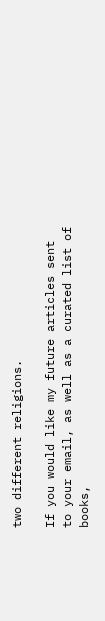two different religions.

If you would like my future articles sent to your email, as well as a curated list of books,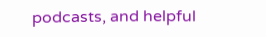podcasts, and helpful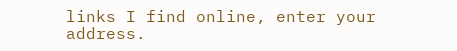links I find online, enter your address.